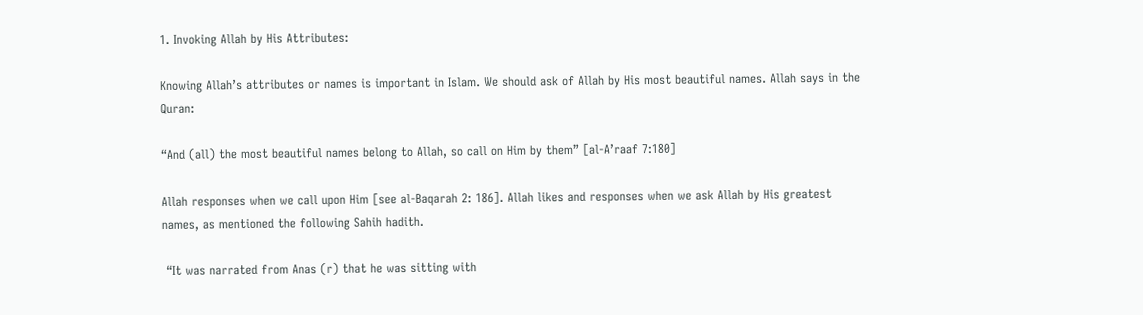1. Invoking Allah by His Attributes:

Knowing Allah’s attributes or names is important in Islam. We should ask of Allah by His most beautiful names. Allah says in the Quran:

“And (all) the most beautiful names belong to Allah, so call on Him by them” [al-A’raaf 7:180]

Allah responses when we call upon Him [see al-Baqarah 2: 186]. Allah likes and responses when we ask Allah by His greatest names, as mentioned the following Sahih hadith.

 “It was narrated from Anas (r) that he was sitting with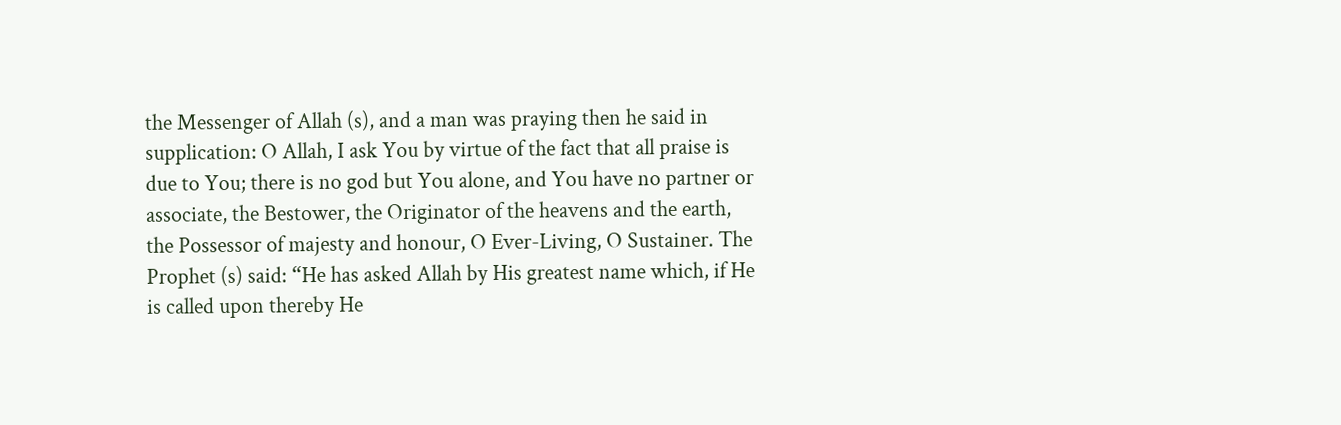the Messenger of Allah (s), and a man was praying then he said in supplication: O Allah, I ask You by virtue of the fact that all praise is due to You; there is no god but You alone, and You have no partner or associate, the Bestower, the Originator of the heavens and the earth, the Possessor of majesty and honour, O Ever-Living, O Sustainer. The Prophet (s) said: “He has asked Allah by His greatest name which, if He is called upon thereby He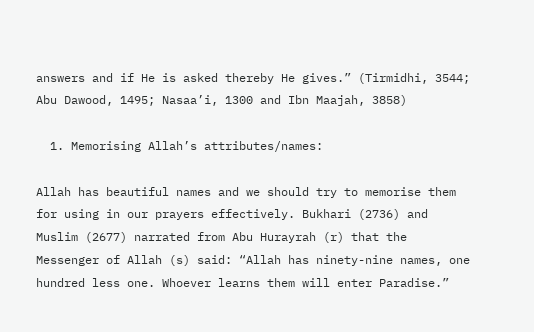answers and if He is asked thereby He gives.” (Tirmidhi, 3544; Abu Dawood, 1495; Nasaa’i, 1300 and Ibn Maajah, 3858)

  1. Memorising Allah’s attributes/names:

Allah has beautiful names and we should try to memorise them for using in our prayers effectively. Bukhari (2736) and Muslim (2677) narrated from Abu Hurayrah (r) that the Messenger of Allah (s) said: “Allah has ninety-nine names, one hundred less one. Whoever learns them will enter Paradise.”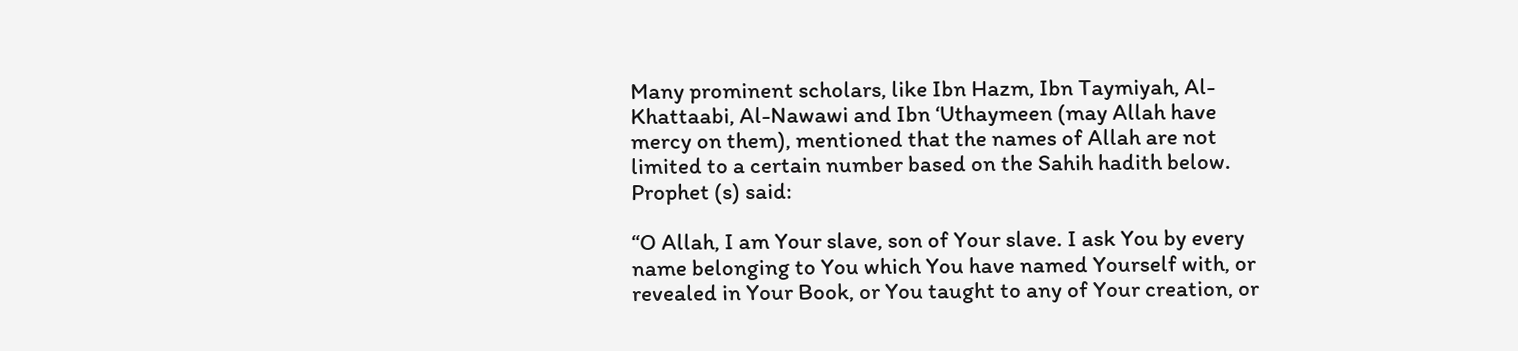Many prominent scholars, like Ibn Hazm, Ibn Taymiyah, Al-Khattaabi, Al-Nawawi and Ibn ‘Uthaymeen (may Allah have mercy on them), mentioned that the names of Allah are not limited to a certain number based on the Sahih hadith below. Prophet (s) said:

“O Allah, I am Your slave, son of Your slave. I ask You by every name belonging to You which You have named Yourself with, or revealed in Your Book, or You taught to any of Your creation, or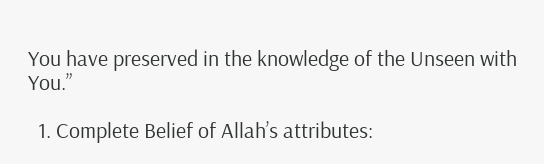You have preserved in the knowledge of the Unseen with You.”

  1. Complete Belief of Allah’s attributes: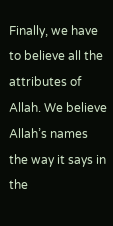Finally, we have to believe all the attributes of Allah. We believe Allah’s names the way it says in the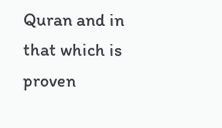Quran and in that which is proven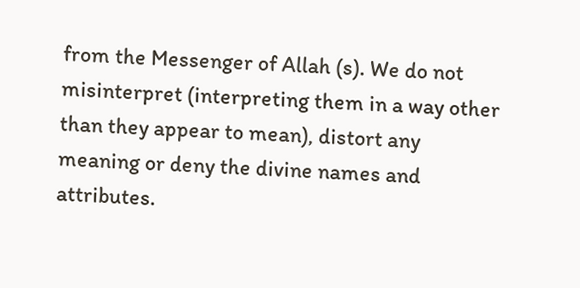from the Messenger of Allah (s). We do not misinterpret (interpreting them in a way other than they appear to mean), distort any meaning or deny the divine names and attributes.